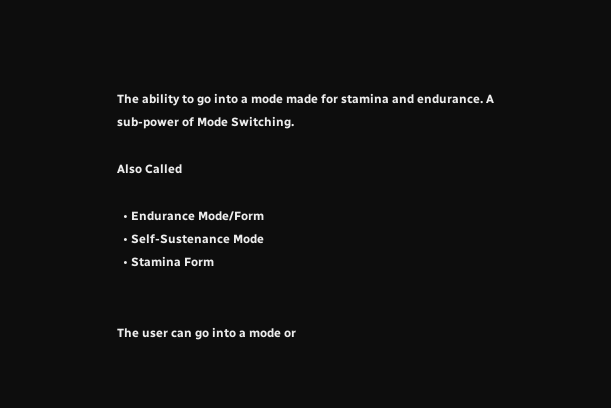The ability to go into a mode made for stamina and endurance. A sub-power of Mode Switching.

Also Called

  • Endurance Mode/Form
  • Self-Sustenance Mode
  • Stamina Form


The user can go into a mode or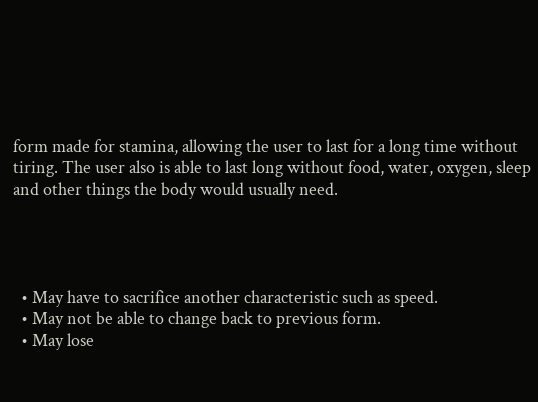form made for stamina, allowing the user to last for a long time without tiring. The user also is able to last long without food, water, oxygen, sleep and other things the body would usually need.




  • May have to sacrifice another characteristic such as speed.
  • May not be able to change back to previous form.
  • May lose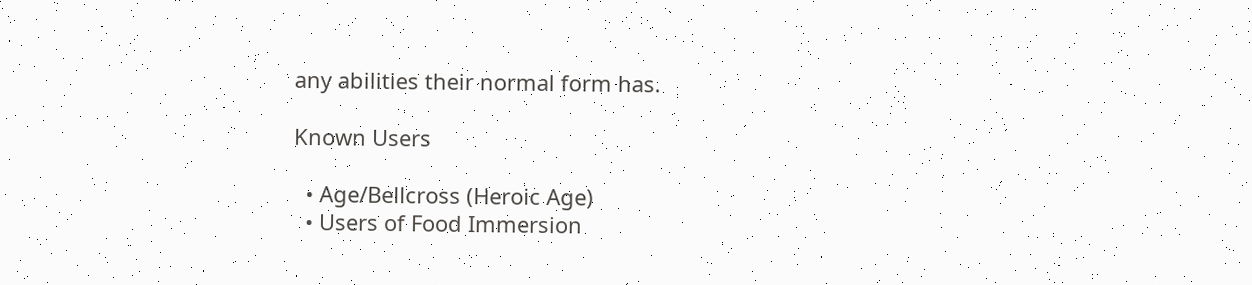any abilities their normal form has.

Known Users

  • Age/Bellcross (Heroic Age)
  • Users of Food Immersion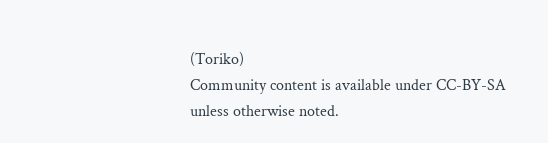(Toriko)
Community content is available under CC-BY-SA unless otherwise noted.